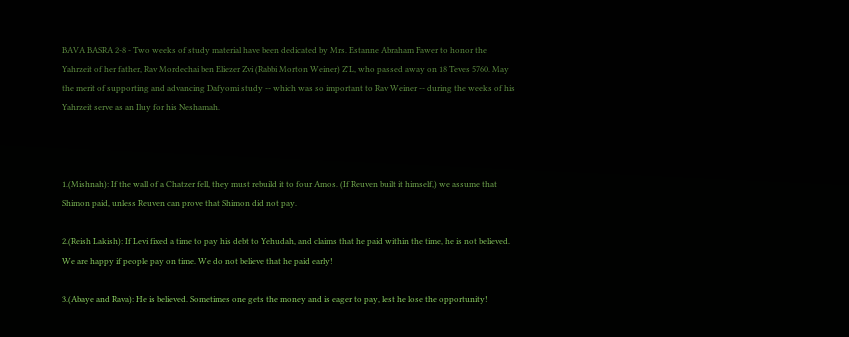BAVA BASRA 2-8 - Two weeks of study material have been dedicated by Mrs. Estanne Abraham Fawer to honor the Yahrzeit of her father, Rav Mordechai ben Eliezer Zvi (Rabbi Morton Weiner) Z'L, who passed away on 18 Teves 5760. May the merit of supporting and advancing Dafyomi study -- which was so important to Rav Weiner -- during the weeks of his Yahrzeit serve as an Iluy for his Neshamah.



1.(Mishnah): If the wall of a Chatzer fell, they must rebuild it to four Amos. (If Reuven built it himself,) we assume that Shimon paid, unless Reuven can prove that Shimon did not pay.

2.(Reish Lakish): If Levi fixed a time to pay his debt to Yehudah, and claims that he paid within the time, he is not believed. We are happy if people pay on time. We do not believe that he paid early!

3.(Abaye and Rava): He is believed. Sometimes one gets the money and is eager to pay, lest he lose the opportunity!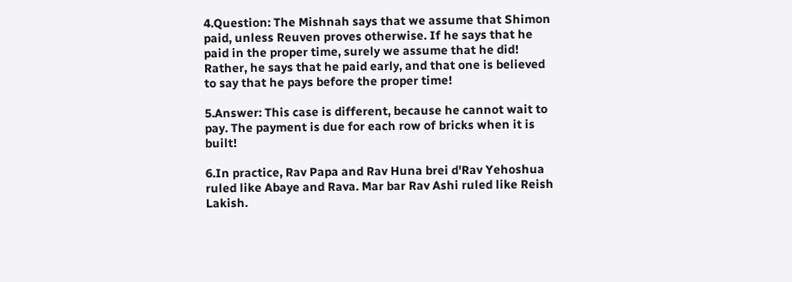4.Question: The Mishnah says that we assume that Shimon paid, unless Reuven proves otherwise. If he says that he paid in the proper time, surely we assume that he did! Rather, he says that he paid early, and that one is believed to say that he pays before the proper time!

5.Answer: This case is different, because he cannot wait to pay. The payment is due for each row of bricks when it is built!

6.In practice, Rav Papa and Rav Huna brei d'Rav Yehoshua ruled like Abaye and Rava. Mar bar Rav Ashi ruled like Reish Lakish.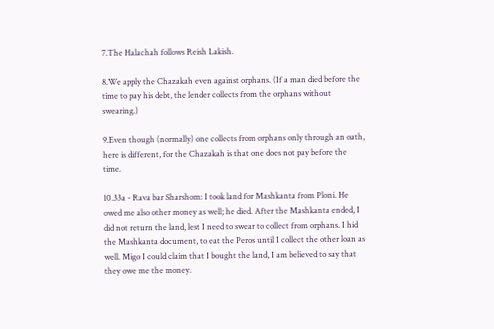7.The Halachah follows Reish Lakish.

8.We apply the Chazakah even against orphans. (If a man died before the time to pay his debt, the lender collects from the orphans without swearing.)

9.Even though (normally) one collects from orphans only through an oath, here is different, for the Chazakah is that one does not pay before the time.

10.33a - Rava bar Sharshom: I took land for Mashkanta from Ploni. He owed me also other money as well; he died. After the Mashkanta ended, I did not return the land, lest I need to swear to collect from orphans. I hid the Mashkanta document, to eat the Peros until I collect the other loan as well. Migo I could claim that I bought the land, I am believed to say that they owe me the money.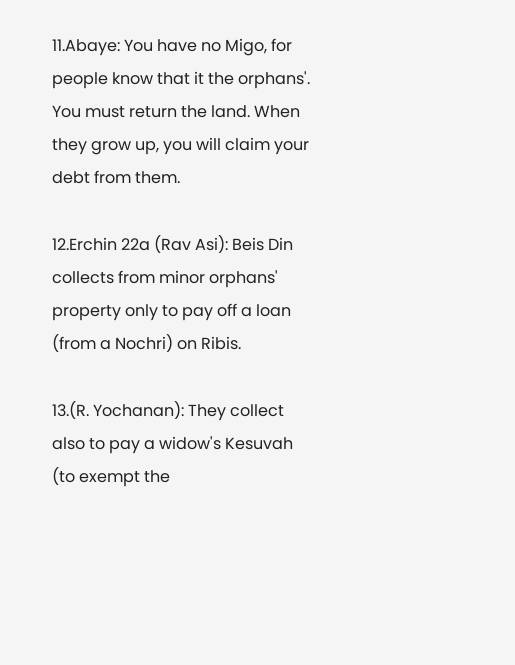11.Abaye: You have no Migo, for people know that it the orphans'. You must return the land. When they grow up, you will claim your debt from them.

12.Erchin 22a (Rav Asi): Beis Din collects from minor orphans' property only to pay off a loan (from a Nochri) on Ribis.

13.(R. Yochanan): They collect also to pay a widow's Kesuvah (to exempt the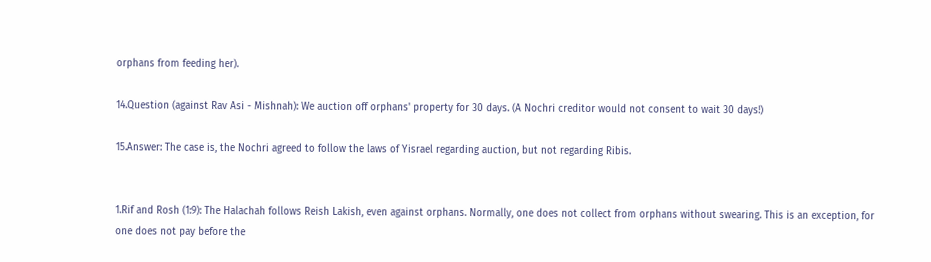orphans from feeding her).

14.Question (against Rav Asi - Mishnah): We auction off orphans' property for 30 days. (A Nochri creditor would not consent to wait 30 days!)

15.Answer: The case is, the Nochri agreed to follow the laws of Yisrael regarding auction, but not regarding Ribis.


1.Rif and Rosh (1:9): The Halachah follows Reish Lakish, even against orphans. Normally, one does not collect from orphans without swearing. This is an exception, for one does not pay before the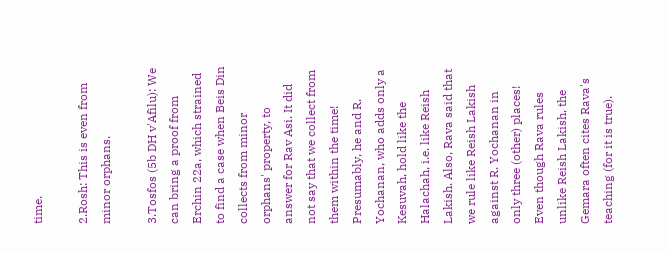time.

2.Rosh: This is even from minor orphans.

3.Tosfos (5b DH v'Afilu): We can bring a proof from Erchin 22a, which strained to find a case when Beis Din collects from minor orphans' property, to answer for Rav Asi. It did not say that we collect from them within the time! Presumably, he and R. Yochanan, who adds only a Kesuvah, hold like the Halachah, i.e. like Reish Lakish. Also, Rava said that we rule like Reish Lakish against R. Yochanan in only three (other) places! Even though Rava rules unlike Reish Lakish, the Gemara often cites Rava's teaching (for it is true).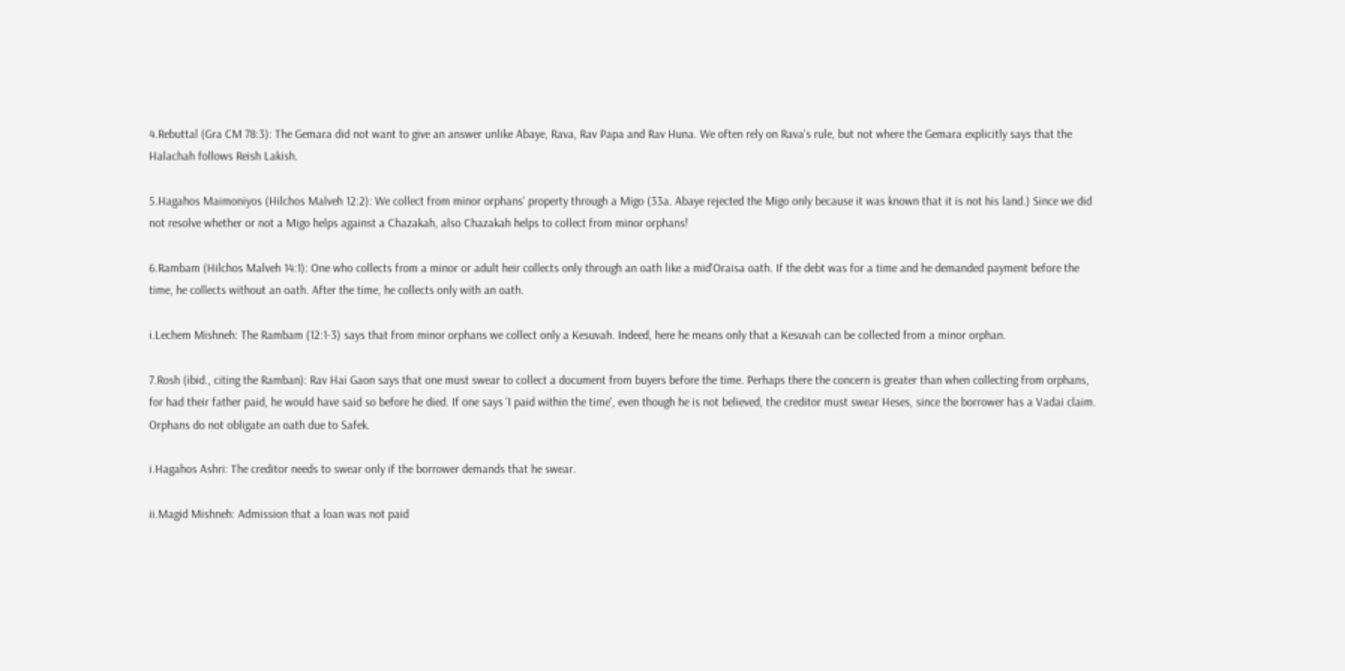4.Rebuttal (Gra CM 78:3): The Gemara did not want to give an answer unlike Abaye, Rava, Rav Papa and Rav Huna. We often rely on Rava's rule, but not where the Gemara explicitly says that the Halachah follows Reish Lakish.

5.Hagahos Maimoniyos (Hilchos Malveh 12:2): We collect from minor orphans' property through a Migo (33a. Abaye rejected the Migo only because it was known that it is not his land.) Since we did not resolve whether or not a Migo helps against a Chazakah, also Chazakah helps to collect from minor orphans!

6.Rambam (Hilchos Malveh 14:1): One who collects from a minor or adult heir collects only through an oath like a mid'Oraisa oath. If the debt was for a time and he demanded payment before the time, he collects without an oath. After the time, he collects only with an oath.

i.Lechem Mishneh: The Rambam (12:1-3) says that from minor orphans we collect only a Kesuvah. Indeed, here he means only that a Kesuvah can be collected from a minor orphan.

7.Rosh (ibid., citing the Ramban): Rav Hai Gaon says that one must swear to collect a document from buyers before the time. Perhaps there the concern is greater than when collecting from orphans, for had their father paid, he would have said so before he died. If one says 'I paid within the time', even though he is not believed, the creditor must swear Heses, since the borrower has a Vadai claim. Orphans do not obligate an oath due to Safek.

i.Hagahos Ashri: The creditor needs to swear only if the borrower demands that he swear.

ii.Magid Mishneh: Admission that a loan was not paid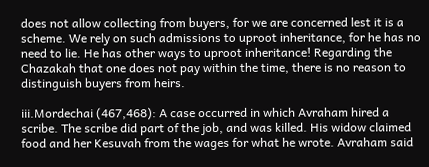does not allow collecting from buyers, for we are concerned lest it is a scheme. We rely on such admissions to uproot inheritance, for he has no need to lie. He has other ways to uproot inheritance! Regarding the Chazakah that one does not pay within the time, there is no reason to distinguish buyers from heirs.

iii.Mordechai (467,468): A case occurred in which Avraham hired a scribe. The scribe did part of the job, and was killed. His widow claimed food and her Kesuvah from the wages for what he wrote. Avraham said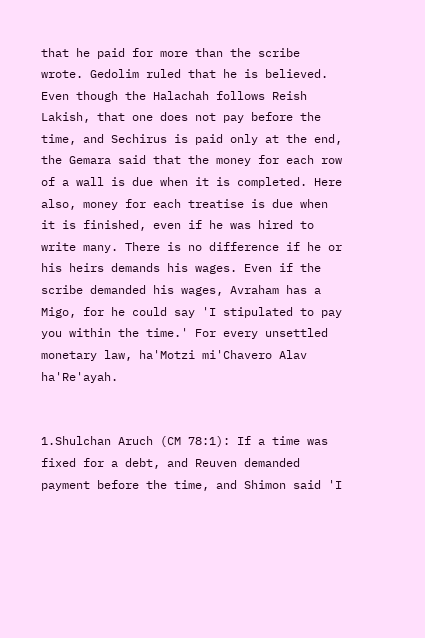that he paid for more than the scribe wrote. Gedolim ruled that he is believed. Even though the Halachah follows Reish Lakish, that one does not pay before the time, and Sechirus is paid only at the end, the Gemara said that the money for each row of a wall is due when it is completed. Here also, money for each treatise is due when it is finished, even if he was hired to write many. There is no difference if he or his heirs demands his wages. Even if the scribe demanded his wages, Avraham has a Migo, for he could say 'I stipulated to pay you within the time.' For every unsettled monetary law, ha'Motzi mi'Chavero Alav ha'Re'ayah.


1.Shulchan Aruch (CM 78:1): If a time was fixed for a debt, and Reuven demanded payment before the time, and Shimon said 'I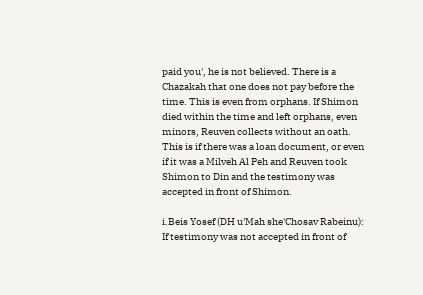paid you', he is not believed. There is a Chazakah that one does not pay before the time. This is even from orphans. If Shimon died within the time and left orphans, even minors, Reuven collects without an oath. This is if there was a loan document, or even if it was a Milveh Al Peh and Reuven took Shimon to Din and the testimony was accepted in front of Shimon.

i.Beis Yosef (DH u'Mah she'Chosav Rabeinu): If testimony was not accepted in front of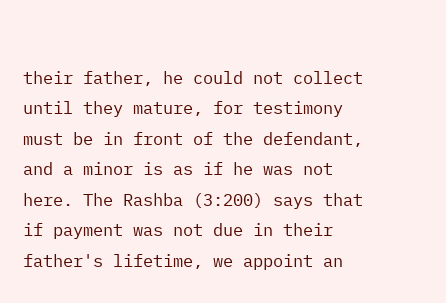their father, he could not collect until they mature, for testimony must be in front of the defendant, and a minor is as if he was not here. The Rashba (3:200) says that if payment was not due in their father's lifetime, we appoint an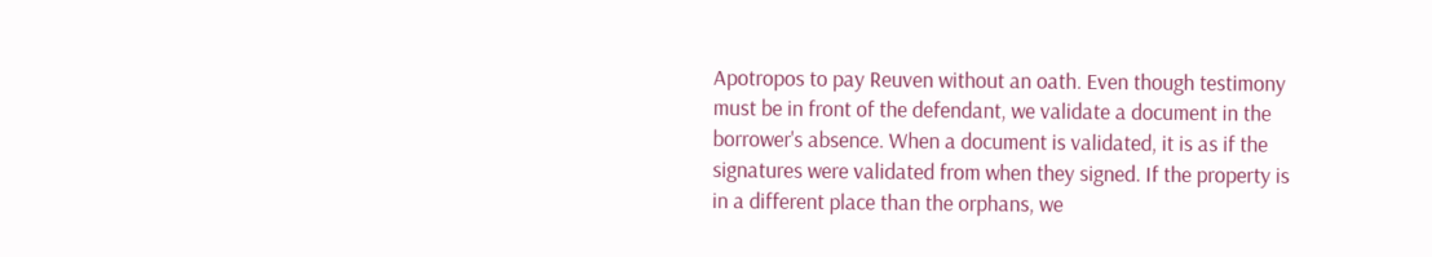Apotropos to pay Reuven without an oath. Even though testimony must be in front of the defendant, we validate a document in the borrower's absence. When a document is validated, it is as if the signatures were validated from when they signed. If the property is in a different place than the orphans, we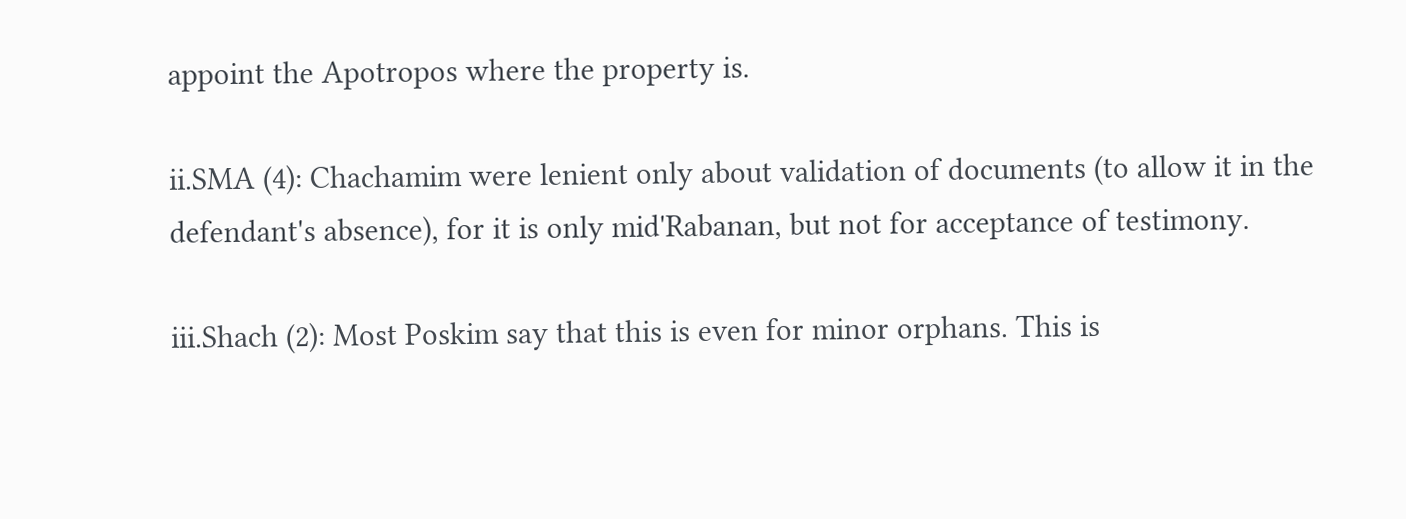appoint the Apotropos where the property is.

ii.SMA (4): Chachamim were lenient only about validation of documents (to allow it in the defendant's absence), for it is only mid'Rabanan, but not for acceptance of testimony.

iii.Shach (2): Most Poskim say that this is even for minor orphans. This is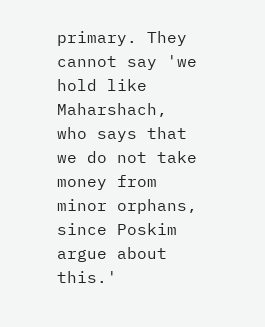primary. They cannot say 'we hold like Maharshach, who says that we do not take money from minor orphans, since Poskim argue about this.'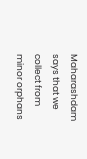Maharashdam says that we collect from minor orphans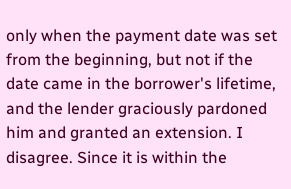only when the payment date was set from the beginning, but not if the date came in the borrower's lifetime, and the lender graciously pardoned him and granted an extension. I disagree. Since it is within the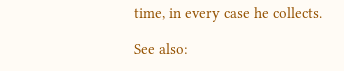time, in every case he collects.

See also: